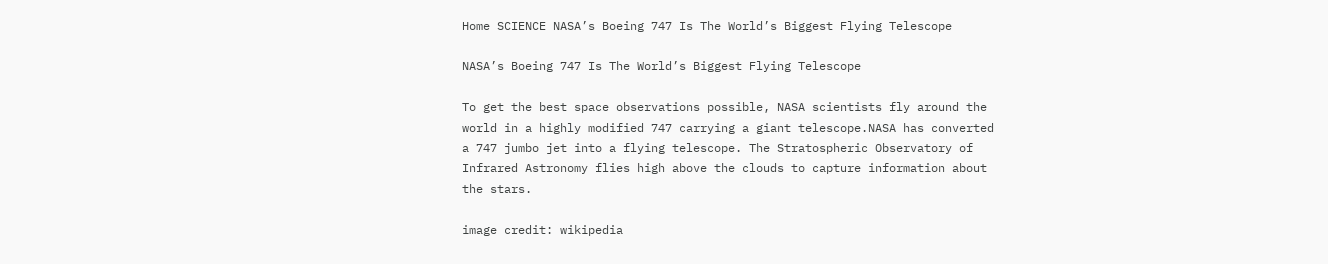Home SCIENCE NASA’s Boeing 747 Is The World’s Biggest Flying Telescope

NASA’s Boeing 747 Is The World’s Biggest Flying Telescope

To get the best space observations possible, NASA scientists fly around the world in a highly modified 747 carrying a giant telescope.NASA has converted a 747 jumbo jet into a flying telescope. The Stratospheric Observatory of Infrared Astronomy flies high above the clouds to capture information about the stars.

image credit: wikipedia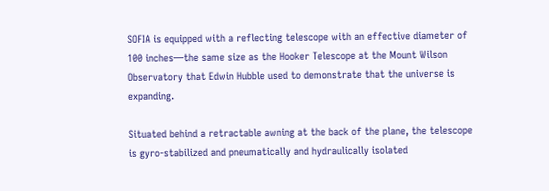SOFIA is equipped with a reflecting telescope with an effective diameter of 100 inches—the same size as the Hooker Telescope at the Mount Wilson Observatory that Edwin Hubble used to demonstrate that the universe is expanding.

Situated behind a retractable awning at the back of the plane, the telescope is gyro-stabilized and pneumatically and hydraulically isolated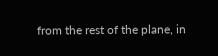from the rest of the plane, in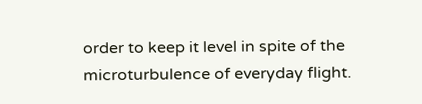order to keep it level in spite of the microturbulence of everyday flight.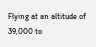Flying at an altitude of 39,000 to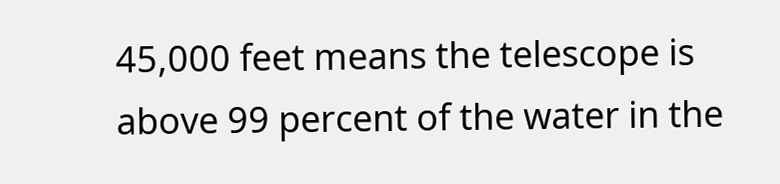45,000 feet means the telescope is above 99 percent of the water in the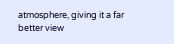atmosphere, giving it a far better view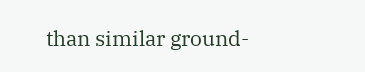than similar ground-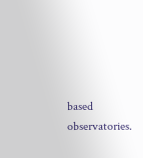based observatories.